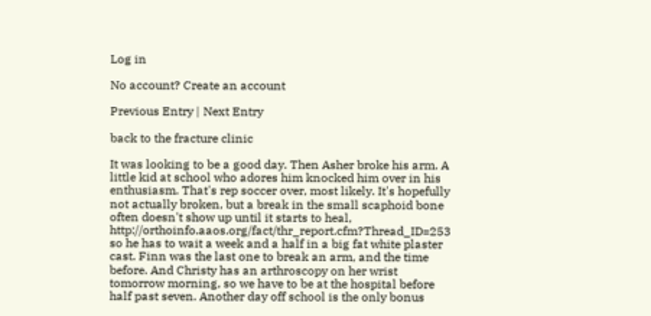Log in

No account? Create an account

Previous Entry | Next Entry

back to the fracture clinic

It was looking to be a good day. Then Asher broke his arm. A little kid at school who adores him knocked him over in his enthusiasm. That's rep soccer over, most likely. It's hopefully not actually broken, but a break in the small scaphoid bone often doesn't show up until it starts to heal, http://orthoinfo.aaos.org/fact/thr_report.cfm?Thread_ID=253 so he has to wait a week and a half in a big fat white plaster cast. Finn was the last one to break an arm, and the time before. And Christy has an arthroscopy on her wrist tomorrow morning, so we have to be at the hospital before half past seven. Another day off school is the only bonus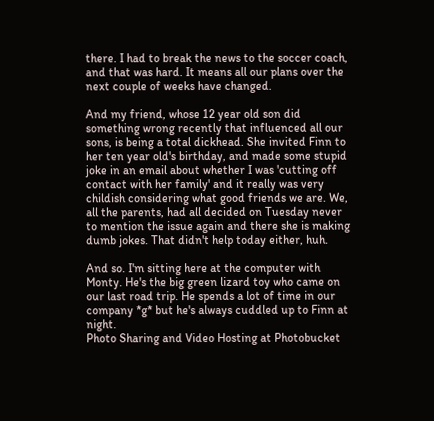there. I had to break the news to the soccer coach, and that was hard. It means all our plans over the next couple of weeks have changed.

And my friend, whose 12 year old son did something wrong recently that influenced all our sons, is being a total dickhead. She invited Finn to her ten year old's birthday, and made some stupid joke in an email about whether I was 'cutting off contact with her family' and it really was very childish considering what good friends we are. We, all the parents, had all decided on Tuesday never to mention the issue again and there she is making dumb jokes. That didn't help today either, huh.

And so. I'm sitting here at the computer with Monty. He's the big green lizard toy who came on our last road trip. He spends a lot of time in our company *g* but he's always cuddled up to Finn at night.
Photo Sharing and Video Hosting at Photobucket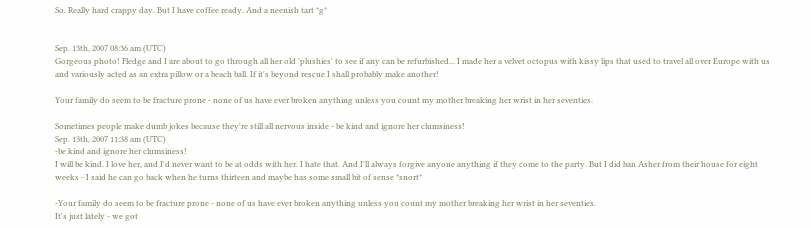So. Really hard crappy day. But I have coffee ready. And a neenish tart *g*


Sep. 13th, 2007 08:36 am (UTC)
Gorgeous photo! Fledge and I are about to go through all her old 'plushies' to see if any can be refurbished... I made her a velvet octopus with kissy lips that used to travel all over Europe with us and variously acted as an extra pillow or a beach ball. If it's beyond rescue I shall probably make another!

Your family do seem to be fracture prone - none of us have ever broken anything unless you count my mother breaking her wrist in her seventies.

Sometimes people make dumb jokes because they're still all nervous inside - be kind and ignore her clumsiness!
Sep. 13th, 2007 11:38 am (UTC)
-be kind and ignore her clumsiness!
I will be kind. I love her, and I'd never want to be at odds with her. I hate that. And I'll always forgive anyone anything if they come to the party. But I did ban Asher from their house for eight weeks - I said he can go back when he turns thirteen and maybe has some small bit of sense *snort*

-Your family do seem to be fracture prone - none of us have ever broken anything unless you count my mother breaking her wrist in her seventies.
It's just lately - we got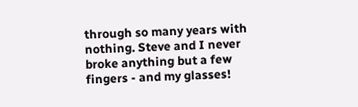through so many years with nothing. Steve and I never broke anything but a few fingers - and my glasses!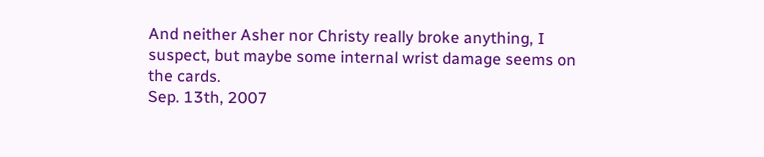And neither Asher nor Christy really broke anything, I suspect, but maybe some internal wrist damage seems on the cards.
Sep. 13th, 2007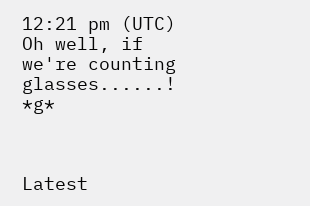12:21 pm (UTC)
Oh well, if we're counting glasses......! *g*



Latest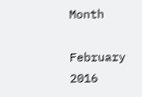Month

February 2016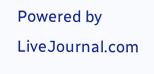Powered by LiveJournal.com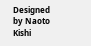Designed by Naoto Kishi